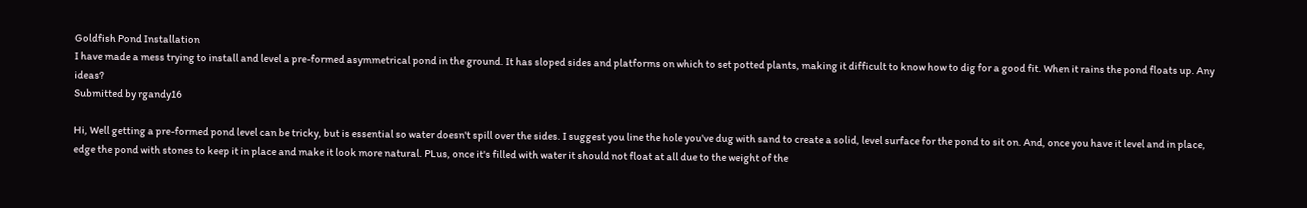Goldfish Pond Installation
I have made a mess trying to install and level a pre-formed asymmetrical pond in the ground. It has sloped sides and platforms on which to set potted plants, making it difficult to know how to dig for a good fit. When it rains the pond floats up. Any ideas?
Submitted by rgandy16

Hi, Well getting a pre-formed pond level can be tricky, but is essential so water doesn't spill over the sides. I suggest you line the hole you've dug with sand to create a solid, level surface for the pond to sit on. And, once you have it level and in place, edge the pond with stones to keep it in place and make it look more natural. PLus, once it's filled with water it should not float at all due to the weight of the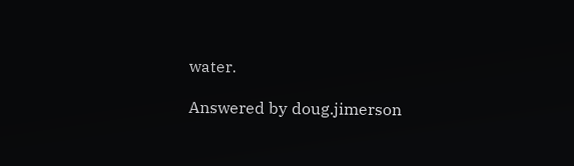water.

Answered by doug.jimerson